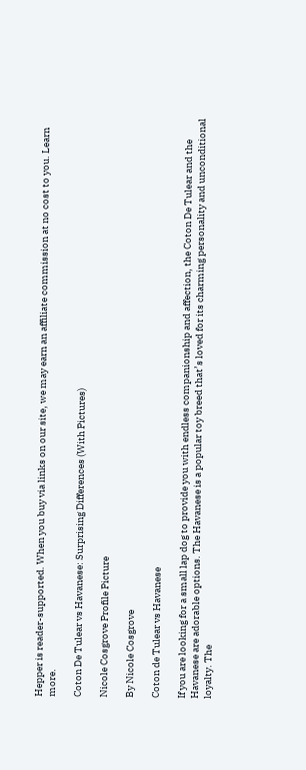Hepper is reader-supported. When you buy via links on our site, we may earn an affiliate commission at no cost to you. Learn more.

Coton De Tulear vs Havanese: Surprising Differences (With Pictures)

Nicole Cosgrove Profile Picture

By Nicole Cosgrove

Coton de Tulear vs Havanese

If you are looking for a small lap dog to provide you with endless companionship and affection, the Coton De Tulear and the Havanese are adorable options. The Havanese is a popular toy breed that’s loved for its charming personality and unconditional loyalty. The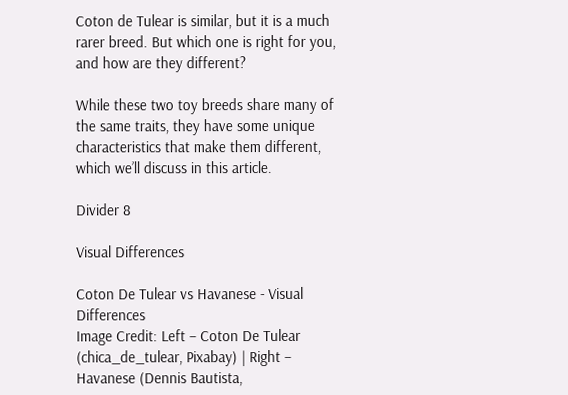Coton de Tulear is similar, but it is a much rarer breed. But which one is right for you, and how are they different?

While these two toy breeds share many of the same traits, they have some unique characteristics that make them different, which we’ll discuss in this article.

Divider 8

Visual Differences

Coton De Tulear vs Havanese - Visual Differences
Image Credit: Left – Coton De Tulear (chica_de_tulear, Pixabay) | Right – Havanese (Dennis Bautista,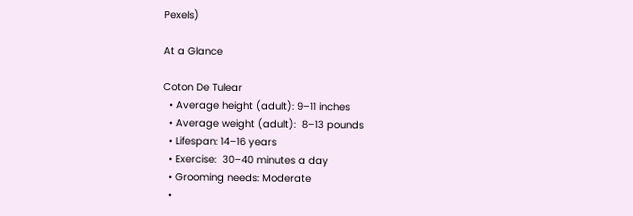Pexels)

At a Glance

Coton De Tulear
  • Average height (adult): 9–11 inches
  • Average weight (adult):  8–13 pounds
  • Lifespan: 14–16 years
  • Exercise:  30–40 minutes a day
  • Grooming needs: Moderate
  •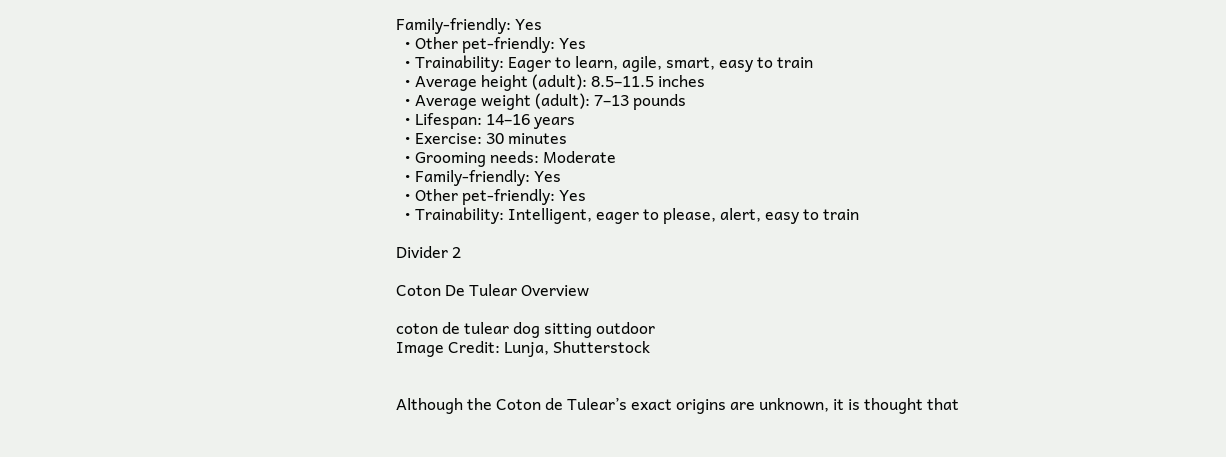Family-friendly: Yes
  • Other pet-friendly: Yes
  • Trainability: Eager to learn, agile, smart, easy to train
  • Average height (adult): 8.5–11.5 inches
  • Average weight (adult): 7–13 pounds
  • Lifespan: 14–16 years
  • Exercise: 30 minutes
  • Grooming needs: Moderate
  • Family-friendly: Yes
  • Other pet-friendly: Yes
  • Trainability: Intelligent, eager to please, alert, easy to train

Divider 2

Coton De Tulear Overview

coton de tulear dog sitting outdoor
Image Credit: Lunja, Shutterstock


Although the Coton de Tulear’s exact origins are unknown, it is thought that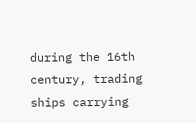during the 16th century, trading ships carrying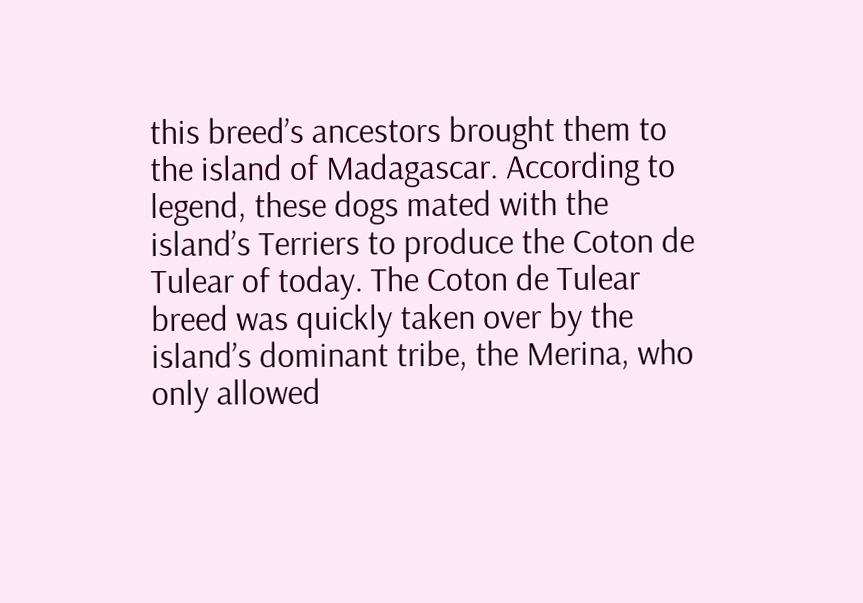this breed’s ancestors brought them to the island of Madagascar. According to legend, these dogs mated with the island’s Terriers to produce the Coton de Tulear of today. The Coton de Tulear breed was quickly taken over by the island’s dominant tribe, the Merina, who only allowed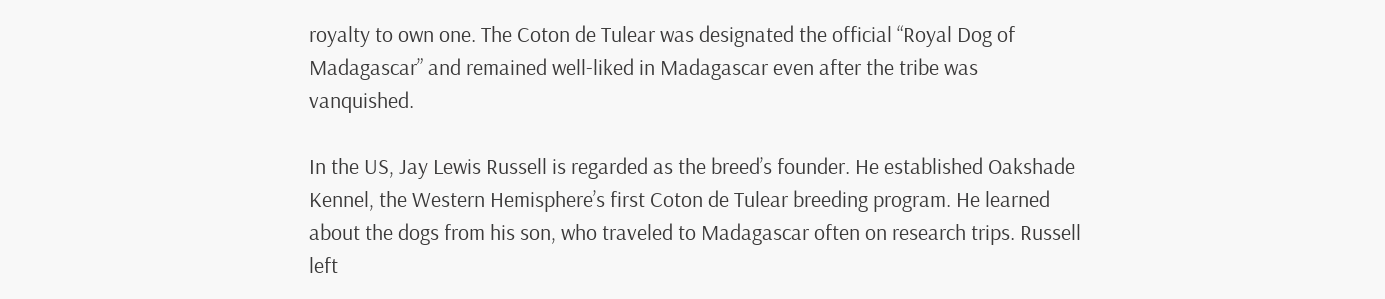royalty to own one. The Coton de Tulear was designated the official “Royal Dog of Madagascar” and remained well-liked in Madagascar even after the tribe was vanquished.

In the US, Jay Lewis Russell is regarded as the breed’s founder. He established Oakshade Kennel, the Western Hemisphere’s first Coton de Tulear breeding program. He learned about the dogs from his son, who traveled to Madagascar often on research trips. Russell left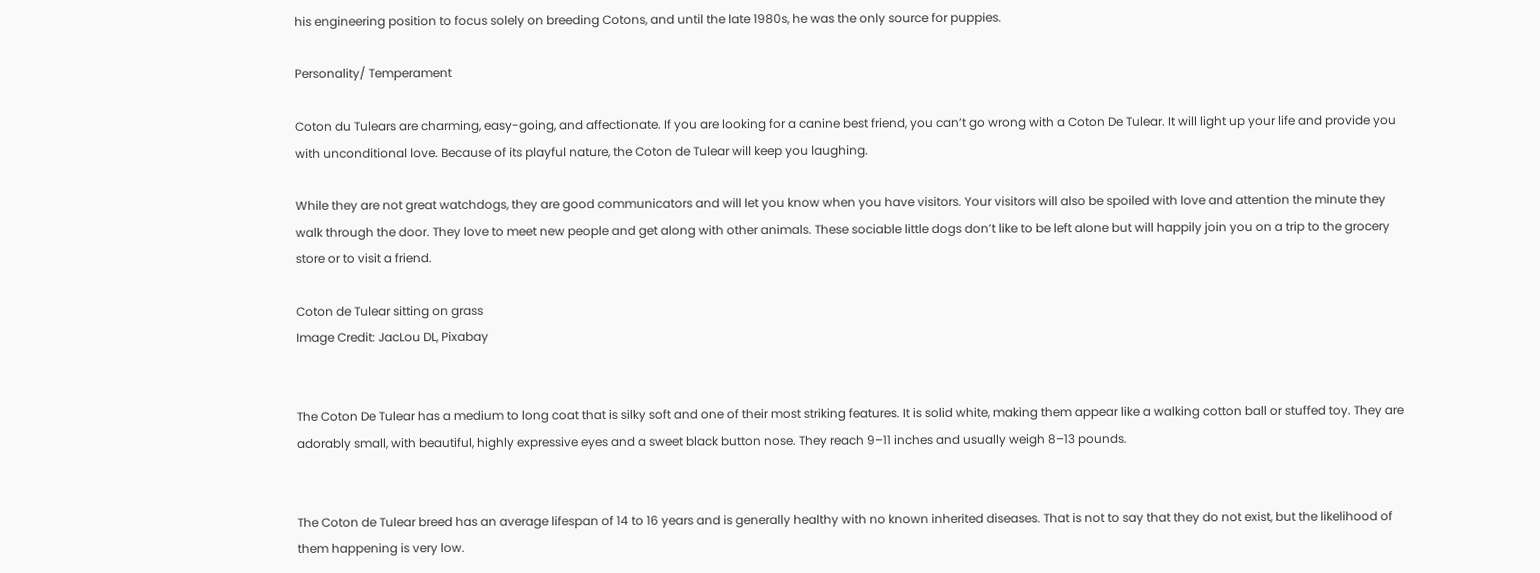his engineering position to focus solely on breeding Cotons, and until the late 1980s, he was the only source for puppies.

Personality/ Temperament

Coton du Tulears are charming, easy-going, and affectionate. If you are looking for a canine best friend, you can’t go wrong with a Coton De Tulear. It will light up your life and provide you with unconditional love. Because of its playful nature, the Coton de Tulear will keep you laughing.

While they are not great watchdogs, they are good communicators and will let you know when you have visitors. Your visitors will also be spoiled with love and attention the minute they walk through the door. They love to meet new people and get along with other animals. These sociable little dogs don’t like to be left alone but will happily join you on a trip to the grocery store or to visit a friend.

Coton de Tulear sitting on grass
Image Credit: JacLou DL, Pixabay


The Coton De Tulear has a medium to long coat that is silky soft and one of their most striking features. It is solid white, making them appear like a walking cotton ball or stuffed toy. They are adorably small, with beautiful, highly expressive eyes and a sweet black button nose. They reach 9–11 inches and usually weigh 8–13 pounds.


The Coton de Tulear breed has an average lifespan of 14 to 16 years and is generally healthy with no known inherited diseases. That is not to say that they do not exist, but the likelihood of them happening is very low.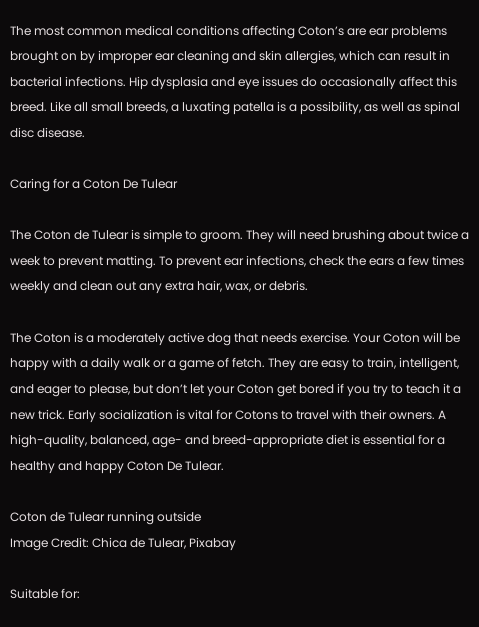The most common medical conditions affecting Coton’s are ear problems brought on by improper ear cleaning and skin allergies, which can result in bacterial infections. Hip dysplasia and eye issues do occasionally affect this breed. Like all small breeds, a luxating patella is a possibility, as well as spinal disc disease.

Caring for a Coton De Tulear

The Coton de Tulear is simple to groom. They will need brushing about twice a week to prevent matting. To prevent ear infections, check the ears a few times weekly and clean out any extra hair, wax, or debris.

The Coton is a moderately active dog that needs exercise. Your Coton will be happy with a daily walk or a game of fetch. They are easy to train, intelligent, and eager to please, but don’t let your Coton get bored if you try to teach it a new trick. Early socialization is vital for Cotons to travel with their owners. A high-quality, balanced, age- and breed-appropriate diet is essential for a healthy and happy Coton De Tulear.

Coton de Tulear running outside
Image Credit: Chica de Tulear, Pixabay

Suitable for: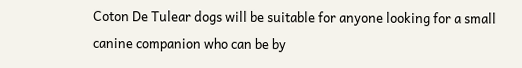Coton De Tulear dogs will be suitable for anyone looking for a small canine companion who can be by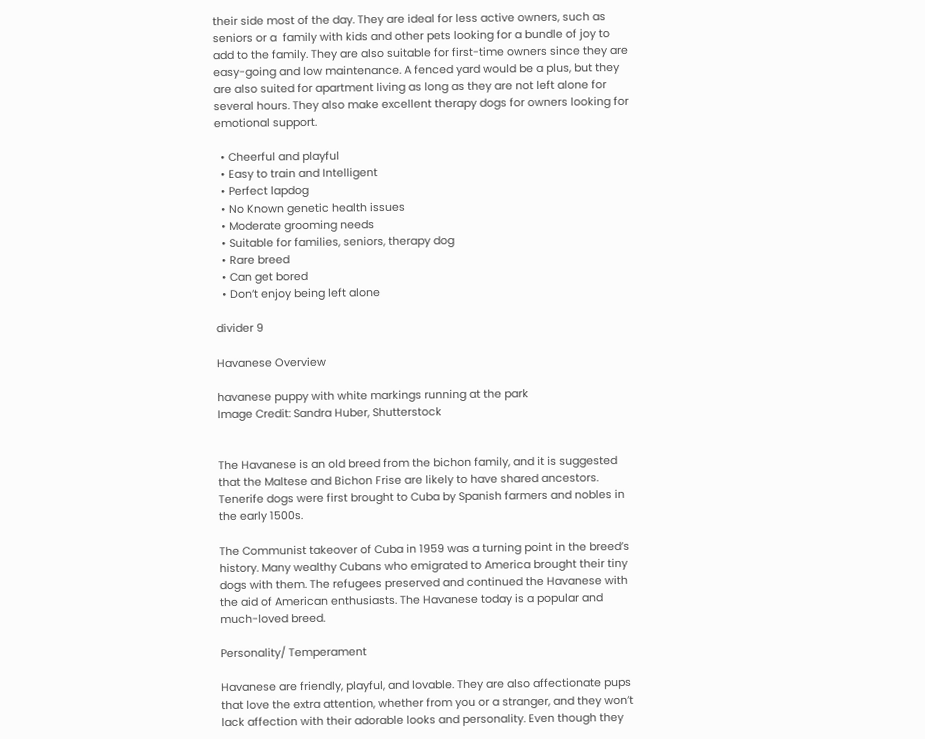their side most of the day. They are ideal for less active owners, such as seniors or a  family with kids and other pets looking for a bundle of joy to add to the family. They are also suitable for first-time owners since they are easy-going and low maintenance. A fenced yard would be a plus, but they are also suited for apartment living as long as they are not left alone for several hours. They also make excellent therapy dogs for owners looking for emotional support.

  • Cheerful and playful
  • Easy to train and Intelligent
  • Perfect lapdog
  • No Known genetic health issues
  • Moderate grooming needs
  • Suitable for families, seniors, therapy dog
  • Rare breed
  • Can get bored
  • Don’t enjoy being left alone

divider 9

Havanese Overview

havanese puppy with white markings running at the park
Image Credit: Sandra Huber, Shutterstock


The Havanese is an old breed from the bichon family, and it is suggested that the Maltese and Bichon Frise are likely to have shared ancestors. Tenerife dogs were first brought to Cuba by Spanish farmers and nobles in the early 1500s.

The Communist takeover of Cuba in 1959 was a turning point in the breed’s history. Many wealthy Cubans who emigrated to America brought their tiny dogs with them. The refugees preserved and continued the Havanese with the aid of American enthusiasts. The Havanese today is a popular and much-loved breed.

Personality/ Temperament

Havanese are friendly, playful, and lovable. They are also affectionate pups that love the extra attention, whether from you or a stranger, and they won’t lack affection with their adorable looks and personality. Even though they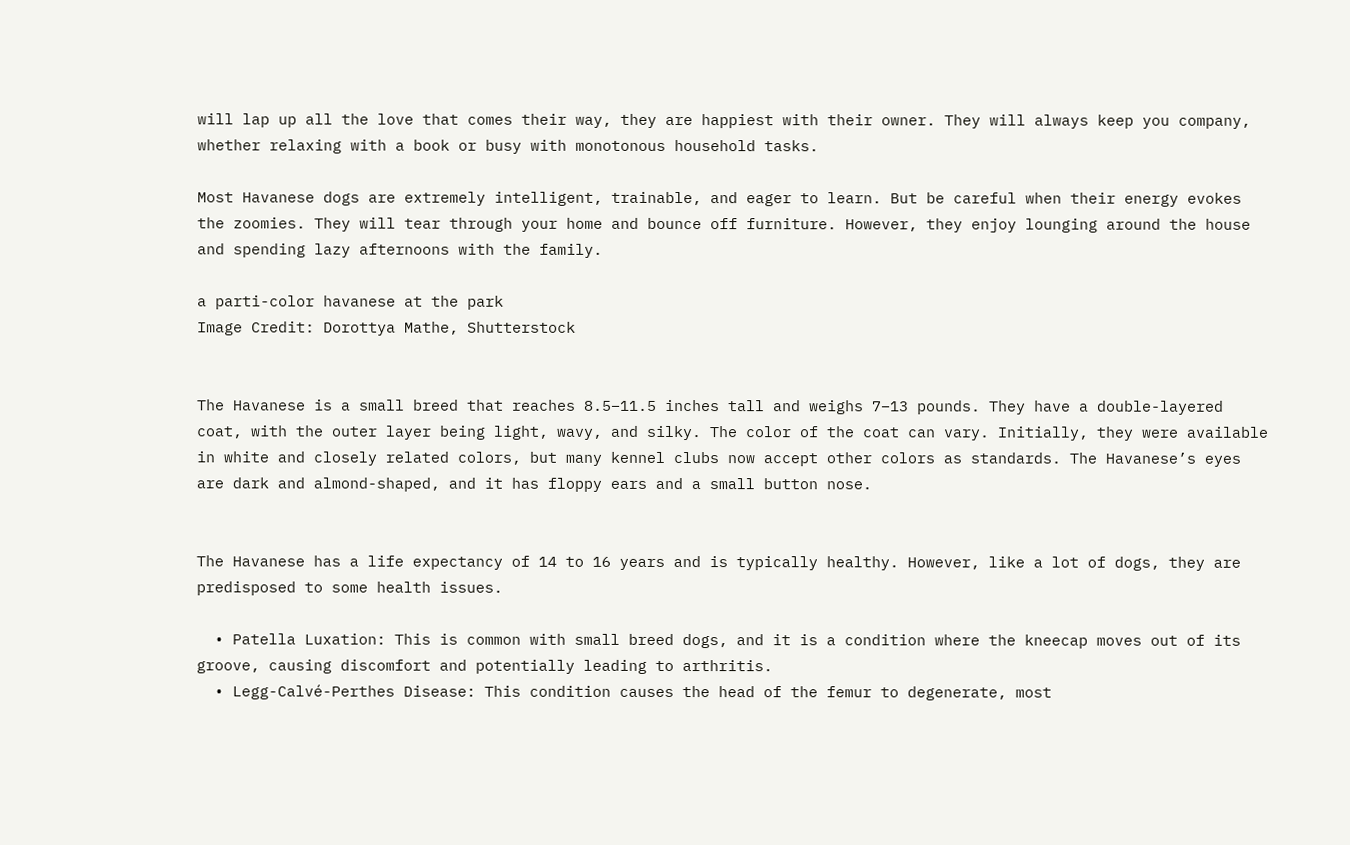will lap up all the love that comes their way, they are happiest with their owner. They will always keep you company, whether relaxing with a book or busy with monotonous household tasks.

Most Havanese dogs are extremely intelligent, trainable, and eager to learn. But be careful when their energy evokes the zoomies. They will tear through your home and bounce off furniture. However, they enjoy lounging around the house and spending lazy afternoons with the family.

a parti-color havanese at the park
Image Credit: Dorottya Mathe, Shutterstock


The Havanese is a small breed that reaches 8.5–11.5 inches tall and weighs 7–13 pounds. They have a double-layered coat, with the outer layer being light, wavy, and silky. The color of the coat can vary. Initially, they were available in white and closely related colors, but many kennel clubs now accept other colors as standards. The Havanese’s eyes are dark and almond-shaped, and it has floppy ears and a small button nose.


The Havanese has a life expectancy of 14 to 16 years and is typically healthy. However, like a lot of dogs, they are predisposed to some health issues.

  • Patella Luxation: This is common with small breed dogs, and it is a condition where the kneecap moves out of its groove, causing discomfort and potentially leading to arthritis.
  • Legg-Calvé-Perthes Disease: This condition causes the head of the femur to degenerate, most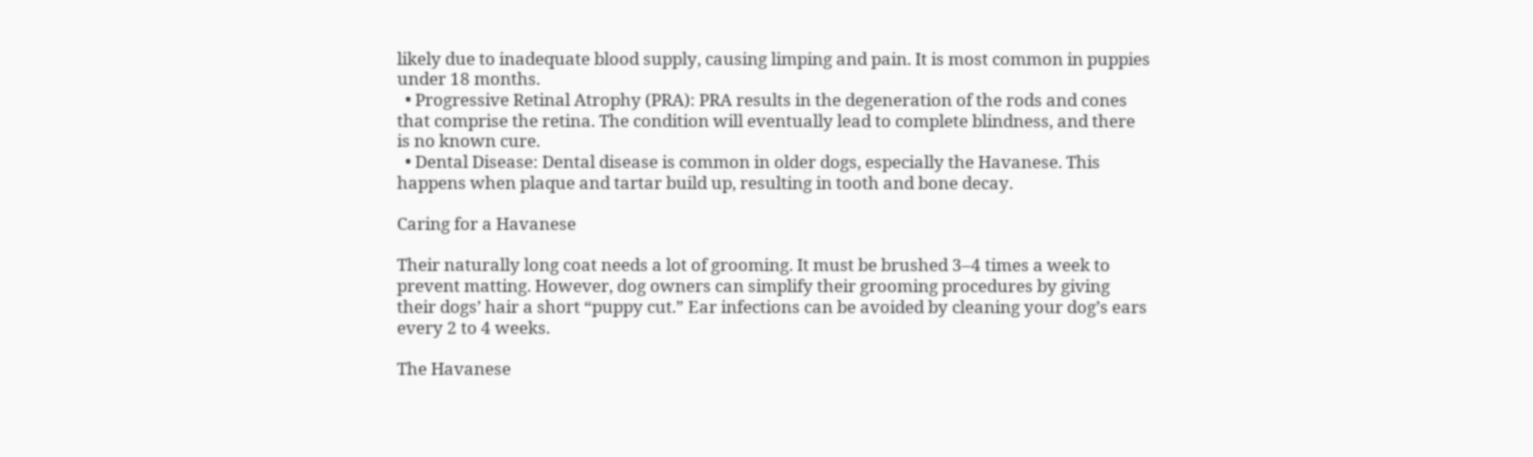likely due to inadequate blood supply, causing limping and pain. It is most common in puppies under 18 months.
  • Progressive Retinal Atrophy (PRA): PRA results in the degeneration of the rods and cones that comprise the retina. The condition will eventually lead to complete blindness, and there is no known cure.
  • Dental Disease: Dental disease is common in older dogs, especially the Havanese. This happens when plaque and tartar build up, resulting in tooth and bone decay.

Caring for a Havanese

Their naturally long coat needs a lot of grooming. It must be brushed 3–4 times a week to prevent matting. However, dog owners can simplify their grooming procedures by giving their dogs’ hair a short “puppy cut.” Ear infections can be avoided by cleaning your dog’s ears every 2 to 4 weeks.

The Havanese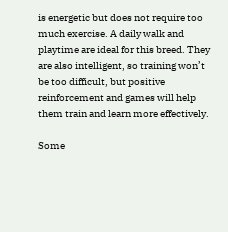is energetic but does not require too much exercise. A daily walk and playtime are ideal for this breed. They are also intelligent, so training won’t be too difficult, but positive reinforcement and games will help them train and learn more effectively.

Some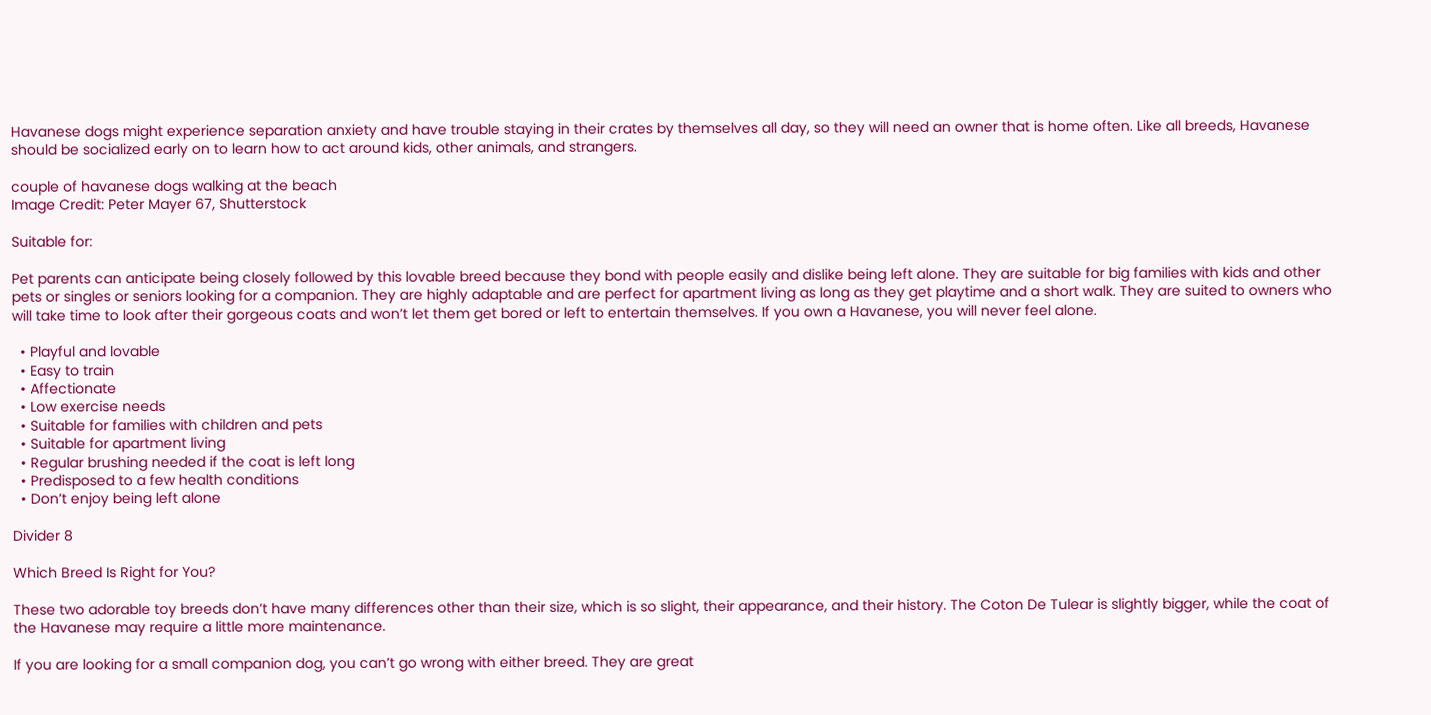Havanese dogs might experience separation anxiety and have trouble staying in their crates by themselves all day, so they will need an owner that is home often. Like all breeds, Havanese should be socialized early on to learn how to act around kids, other animals, and strangers.

couple of havanese dogs walking at the beach
Image Credit: Peter Mayer 67, Shutterstock

Suitable for:

Pet parents can anticipate being closely followed by this lovable breed because they bond with people easily and dislike being left alone. They are suitable for big families with kids and other pets or singles or seniors looking for a companion. They are highly adaptable and are perfect for apartment living as long as they get playtime and a short walk. They are suited to owners who will take time to look after their gorgeous coats and won’t let them get bored or left to entertain themselves. If you own a Havanese, you will never feel alone.

  • Playful and lovable
  • Easy to train
  • Affectionate
  • Low exercise needs
  • Suitable for families with children and pets
  • Suitable for apartment living
  • Regular brushing needed if the coat is left long
  • Predisposed to a few health conditions
  • Don’t enjoy being left alone

Divider 8

Which Breed Is Right for You?

These two adorable toy breeds don’t have many differences other than their size, which is so slight, their appearance, and their history. The Coton De Tulear is slightly bigger, while the coat of the Havanese may require a little more maintenance.

If you are looking for a small companion dog, you can’t go wrong with either breed. They are great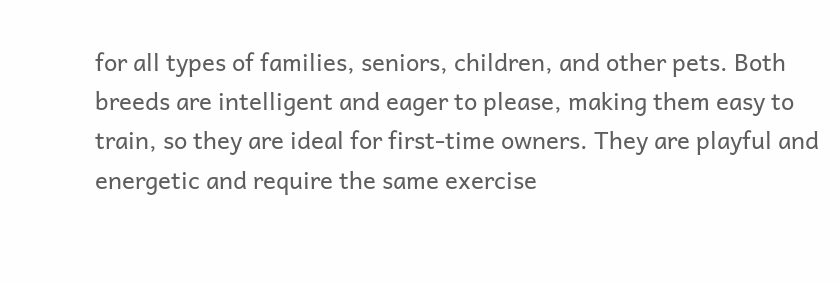for all types of families, seniors, children, and other pets. Both breeds are intelligent and eager to please, making them easy to train, so they are ideal for first-time owners. They are playful and energetic and require the same exercise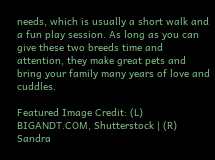needs, which is usually a short walk and a fun play session. As long as you can give these two breeds time and attention, they make great pets and bring your family many years of love and cuddles.

Featured Image Credit: (L) BIGANDT.COM, Shutterstock | (R) Sandra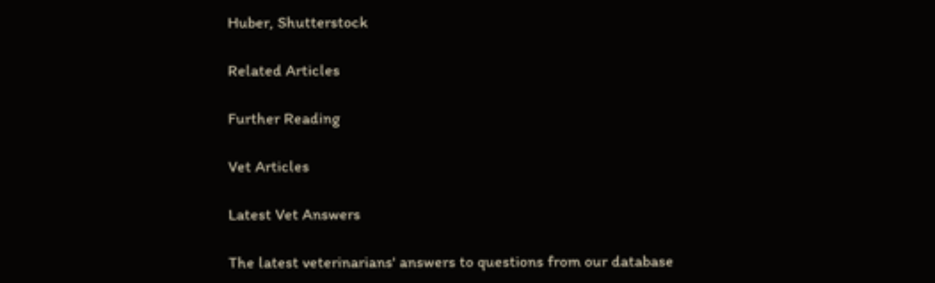Huber, Shutterstock

Related Articles

Further Reading

Vet Articles

Latest Vet Answers

The latest veterinarians' answers to questions from our database